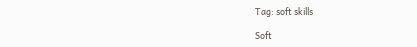Tag: soft skills

Soft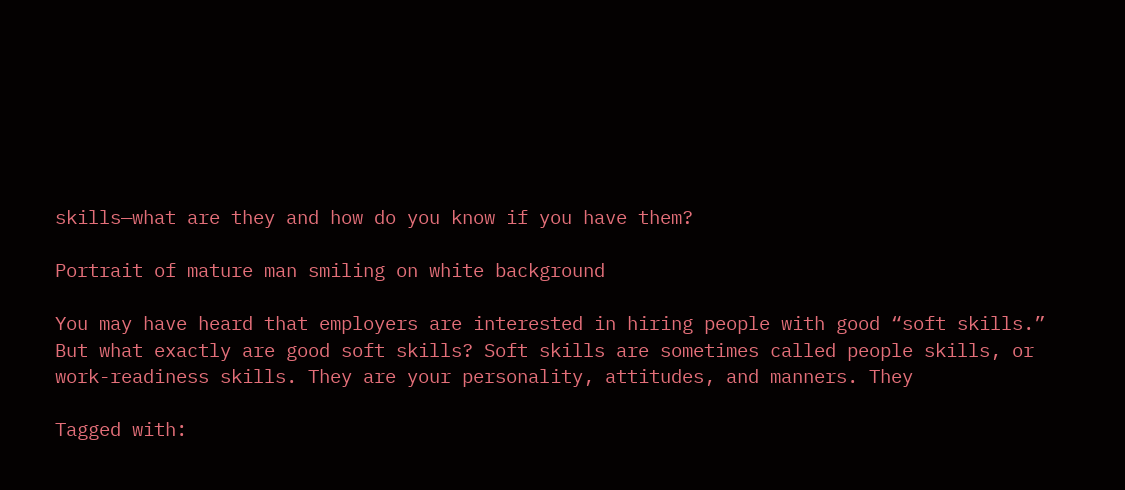skills—what are they and how do you know if you have them?

Portrait of mature man smiling on white background

You may have heard that employers are interested in hiring people with good “soft skills.” But what exactly are good soft skills? Soft skills are sometimes called people skills, or work-readiness skills. They are your personality, attitudes, and manners. They

Tagged with: